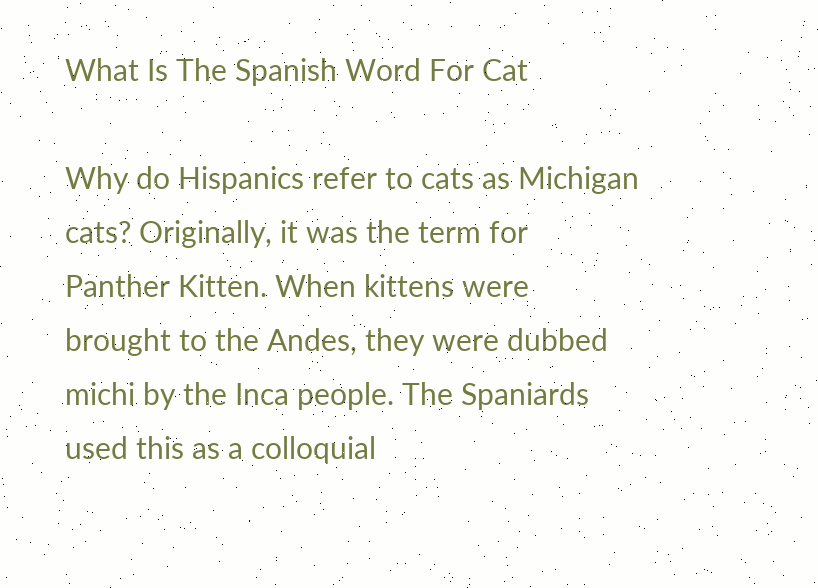What Is The Spanish Word For Cat

Why do Hispanics refer to cats as Michigan cats? Originally, it was the term for Panther Kitten. When kittens were brought to the Andes, they were dubbed michi by the Inca people. The Spaniards used this as a colloquial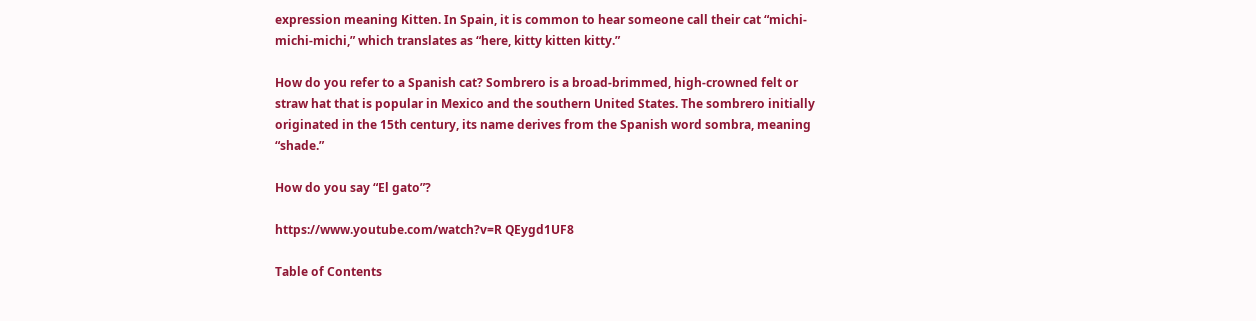expression meaning Kitten. In Spain, it is common to hear someone call their cat “michi-michi-michi,” which translates as “here, kitty kitten kitty.”

How do you refer to a Spanish cat? Sombrero is a broad-brimmed, high-crowned felt or straw hat that is popular in Mexico and the southern United States. The sombrero initially originated in the 15th century, its name derives from the Spanish word sombra, meaning “shade.”

How do you say “El gato”?

https://www.youtube.com/watch?v=R QEygd1UF8

Table of Contents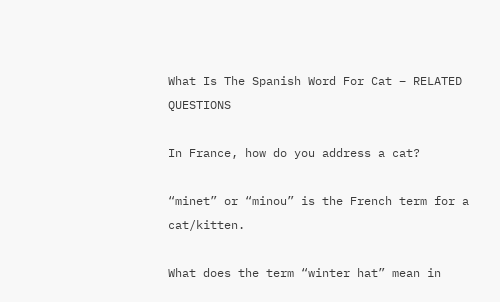What Is The Spanish Word For Cat – RELATED QUESTIONS

In France, how do you address a cat?

“minet” or “minou” is the French term for a cat/kitten.

What does the term “winter hat” mean in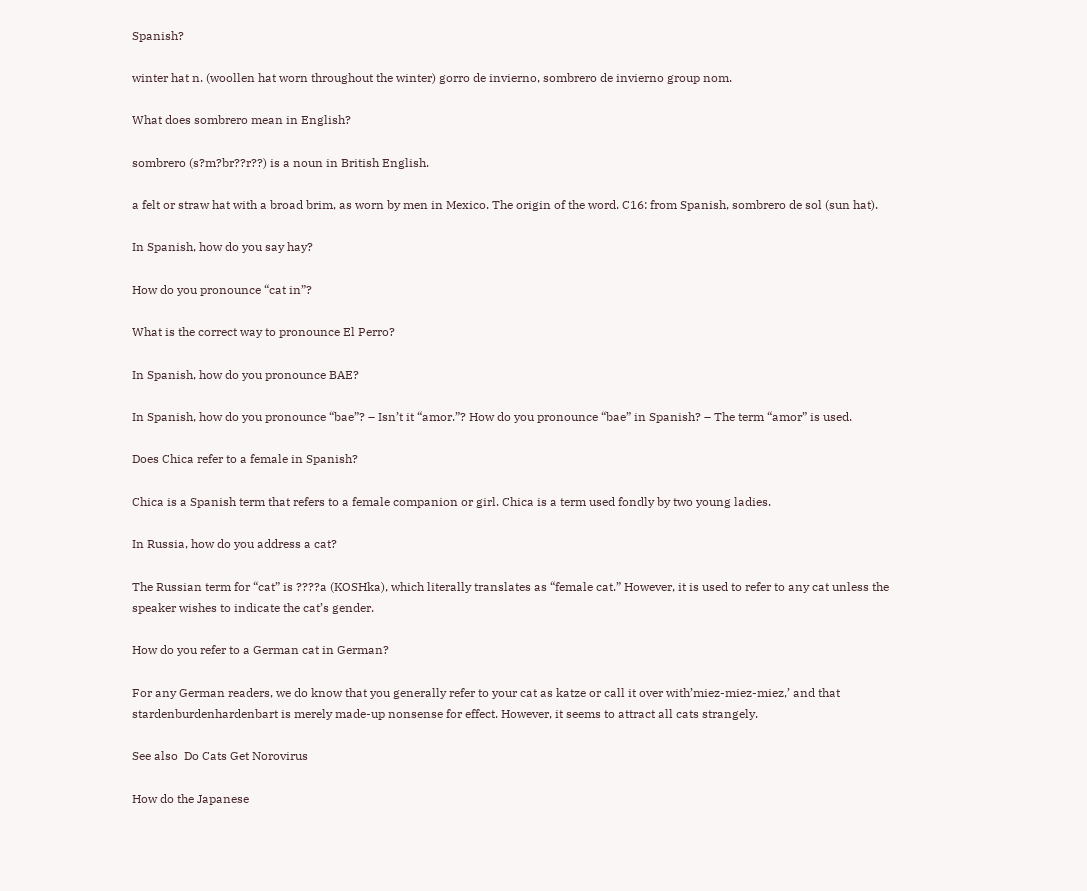Spanish?

winter hat n. (woollen hat worn throughout the winter) gorro de invierno, sombrero de invierno group nom.

What does sombrero mean in English?

sombrero (s?m?br??r??) is a noun in British English.

a felt or straw hat with a broad brim, as worn by men in Mexico. The origin of the word. C16: from Spanish, sombrero de sol (sun hat).

In Spanish, how do you say hay?

How do you pronounce “cat in”?

What is the correct way to pronounce El Perro?

In Spanish, how do you pronounce BAE?

In Spanish, how do you pronounce “bae”? – Isn’t it “amor.”? How do you pronounce “bae” in Spanish? – The term “amor” is used.

Does Chica refer to a female in Spanish?

Chica is a Spanish term that refers to a female companion or girl. Chica is a term used fondly by two young ladies.

In Russia, how do you address a cat?

The Russian term for “cat” is ????a (KOSHka), which literally translates as “female cat.” However, it is used to refer to any cat unless the speaker wishes to indicate the cat’s gender.

How do you refer to a German cat in German?

For any German readers, we do know that you generally refer to your cat as katze or call it over with’miez-miez-miez,’ and that stardenburdenhardenbart is merely made-up nonsense for effect. However, it seems to attract all cats strangely.

See also  Do Cats Get Norovirus

How do the Japanese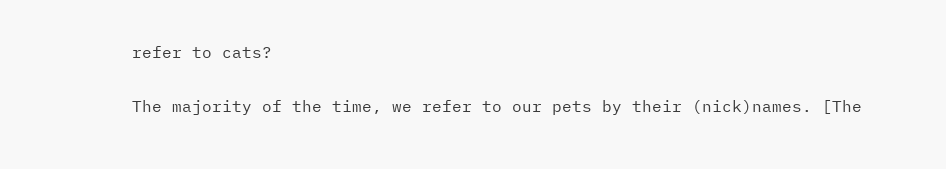refer to cats?

The majority of the time, we refer to our pets by their (nick)names. [The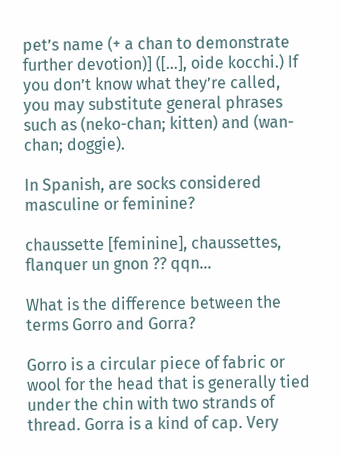pet’s name (+ a chan to demonstrate further devotion)] ([…], oide kocchi.) If you don’t know what they’re called, you may substitute general phrases such as (neko-chan; kitten) and (wan-chan; doggie).

In Spanish, are socks considered masculine or feminine?

chaussette [feminine], chaussettes, flanquer un gnon ?? qqn…

What is the difference between the terms Gorro and Gorra?

Gorro is a circular piece of fabric or wool for the head that is generally tied under the chin with two strands of thread. Gorra is a kind of cap. Very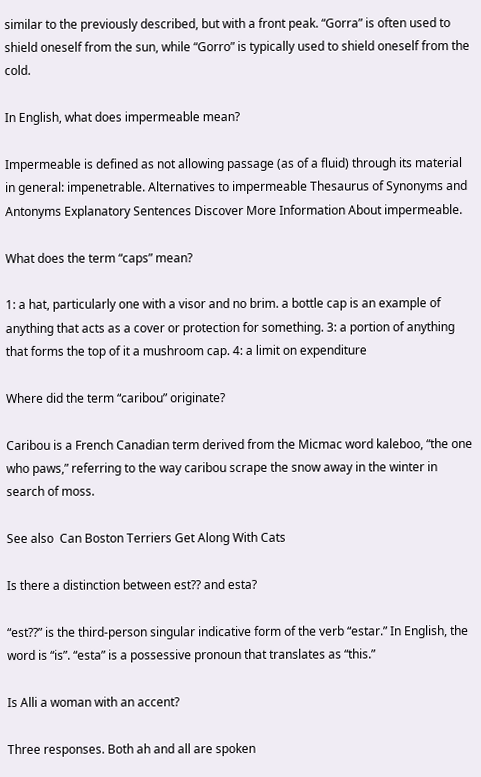similar to the previously described, but with a front peak. “Gorra” is often used to shield oneself from the sun, while “Gorro” is typically used to shield oneself from the cold.

In English, what does impermeable mean?

Impermeable is defined as not allowing passage (as of a fluid) through its material in general: impenetrable. Alternatives to impermeable Thesaurus of Synonyms and Antonyms Explanatory Sentences Discover More Information About impermeable.

What does the term “caps” mean?

1: a hat, particularly one with a visor and no brim. a bottle cap is an example of anything that acts as a cover or protection for something. 3: a portion of anything that forms the top of it a mushroom cap. 4: a limit on expenditure

Where did the term “caribou” originate?

Caribou is a French Canadian term derived from the Micmac word kaleboo, “the one who paws,” referring to the way caribou scrape the snow away in the winter in search of moss.

See also  Can Boston Terriers Get Along With Cats

Is there a distinction between est?? and esta?

“est??” is the third-person singular indicative form of the verb “estar.” In English, the word is “is”. “esta” is a possessive pronoun that translates as “this.”

Is Alli a woman with an accent?

Three responses. Both ah and all are spoken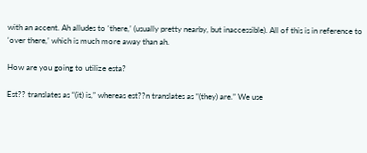with an accent. Ah alludes to ‘there,’ (usually pretty nearby, but inaccessible). All of this is in reference to ‘over there,’ which is much more away than ah.

How are you going to utilize esta?

Est?? translates as “(it) is,” whereas est??n translates as “(they) are.” We use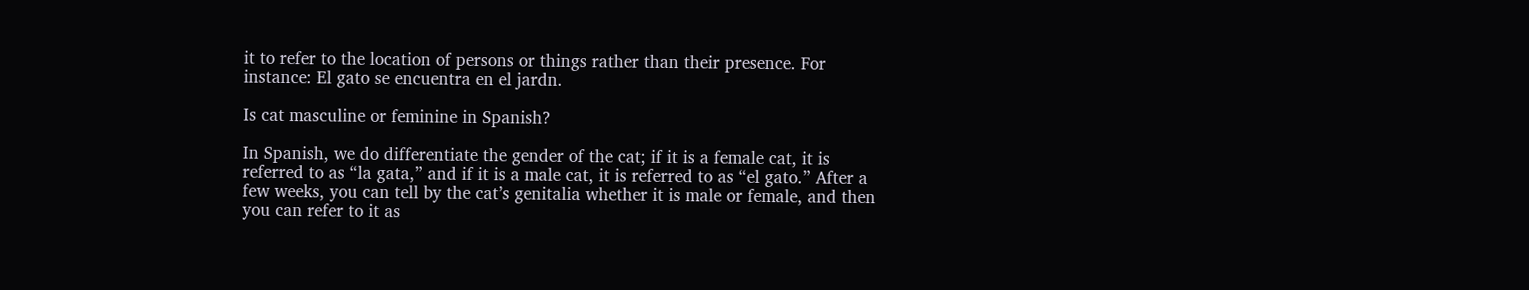it to refer to the location of persons or things rather than their presence. For instance: El gato se encuentra en el jardn.

Is cat masculine or feminine in Spanish?

In Spanish, we do differentiate the gender of the cat; if it is a female cat, it is referred to as “la gata,” and if it is a male cat, it is referred to as “el gato.” After a few weeks, you can tell by the cat’s genitalia whether it is male or female, and then you can refer to it as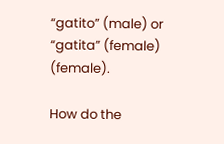“gatito” (male) or “gatita” (female) (female).

How do the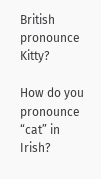British pronounce Kitty?

How do you pronounce “cat” in Irish?